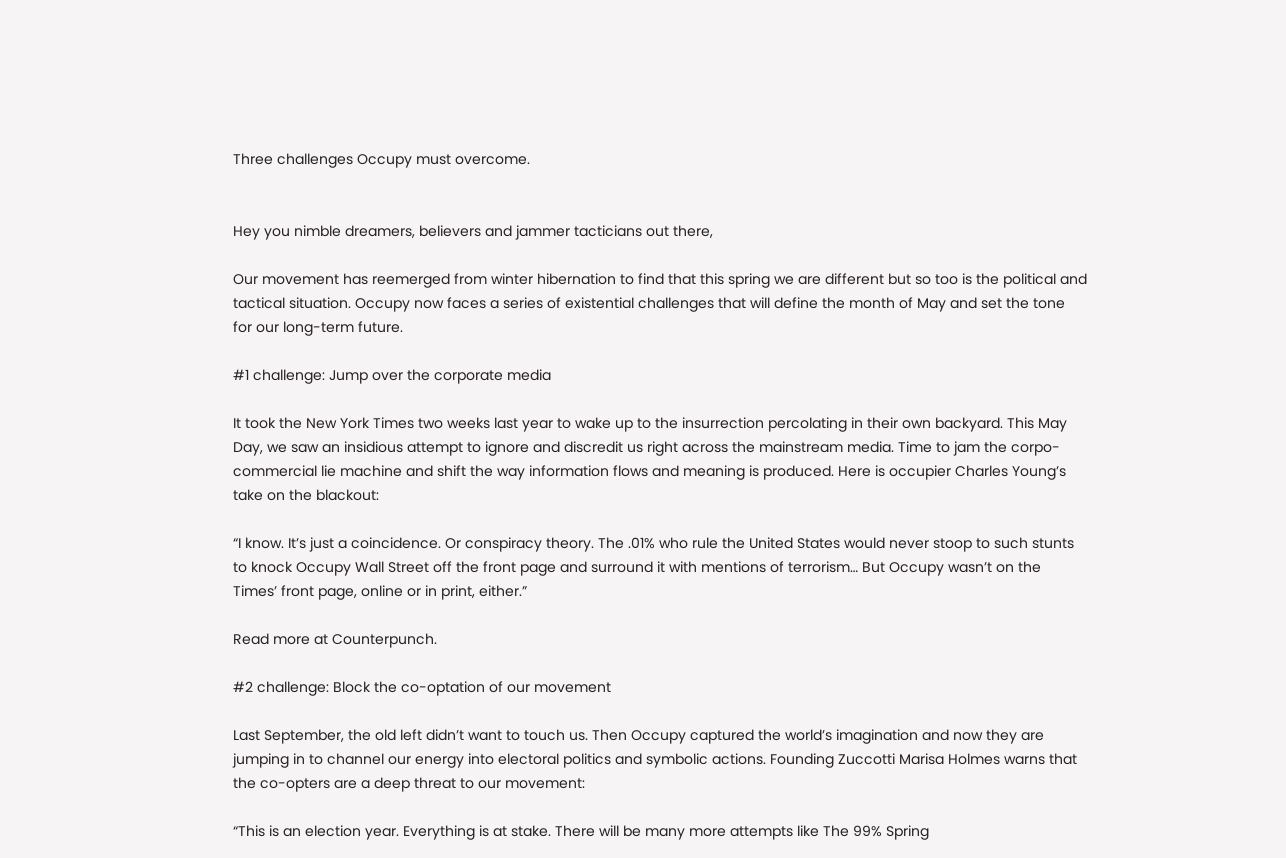Three challenges Occupy must overcome.


Hey you nimble dreamers, believers and jammer tacticians out there,

Our movement has reemerged from winter hibernation to find that this spring we are different but so too is the political and tactical situation. Occupy now faces a series of existential challenges that will define the month of May and set the tone for our long-term future.

#1 challenge: Jump over the corporate media

It took the New York Times two weeks last year to wake up to the insurrection percolating in their own backyard. This May Day, we saw an insidious attempt to ignore and discredit us right across the mainstream media. Time to jam the corpo-commercial lie machine and shift the way information flows and meaning is produced. Here is occupier Charles Young’s take on the blackout:

“I know. It’s just a coincidence. Or conspiracy theory. The .01% who rule the United States would never stoop to such stunts to knock Occupy Wall Street off the front page and surround it with mentions of terrorism… But Occupy wasn’t on the Times’ front page, online or in print, either.”

Read more at Counterpunch.

#2 challenge: Block the co-optation of our movement

Last September, the old left didn’t want to touch us. Then Occupy captured the world’s imagination and now they are jumping in to channel our energy into electoral politics and symbolic actions. Founding Zuccotti Marisa Holmes warns that the co-opters are a deep threat to our movement:

“This is an election year. Everything is at stake. There will be many more attempts like The 99% Spring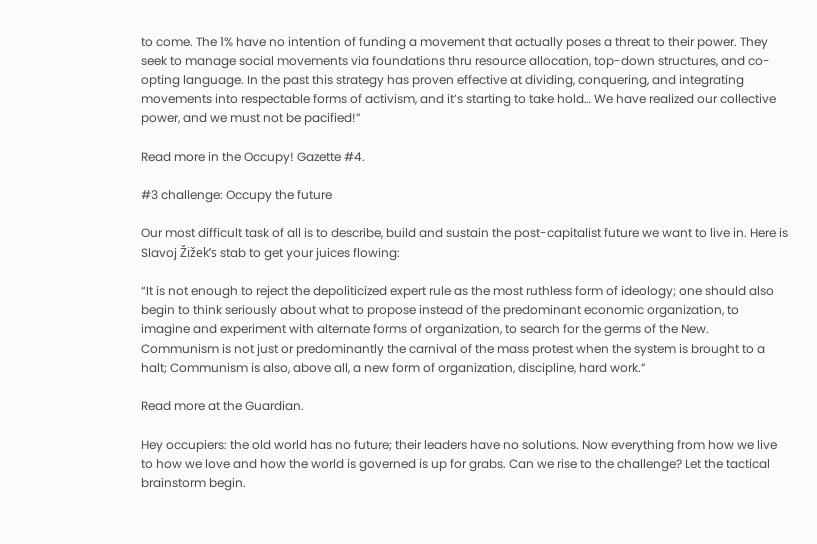to come. The 1% have no intention of funding a movement that actually poses a threat to their power. They seek to manage social movements via foundations thru resource allocation, top-down structures, and co-opting language. In the past this strategy has proven effective at dividing, conquering, and integrating movements into respectable forms of activism, and it’s starting to take hold… We have realized our collective power, and we must not be pacified!”

Read more in the Occupy! Gazette #4.

#3 challenge: Occupy the future

Our most difficult task of all is to describe, build and sustain the post-capitalist future we want to live in. Here is Slavoj Žižek’s stab to get your juices flowing:

“It is not enough to reject the depoliticized expert rule as the most ruthless form of ideology; one should also begin to think seriously about what to propose instead of the predominant economic organization, to imagine and experiment with alternate forms of organization, to search for the germs of the New. Communism is not just or predominantly the carnival of the mass protest when the system is brought to a halt; Communism is also, above all, a new form of organization, discipline, hard work.”

Read more at the Guardian.

Hey occupiers: the old world has no future; their leaders have no solutions. Now everything from how we live to how we love and how the world is governed is up for grabs. Can we rise to the challenge? Let the tactical brainstorm begin.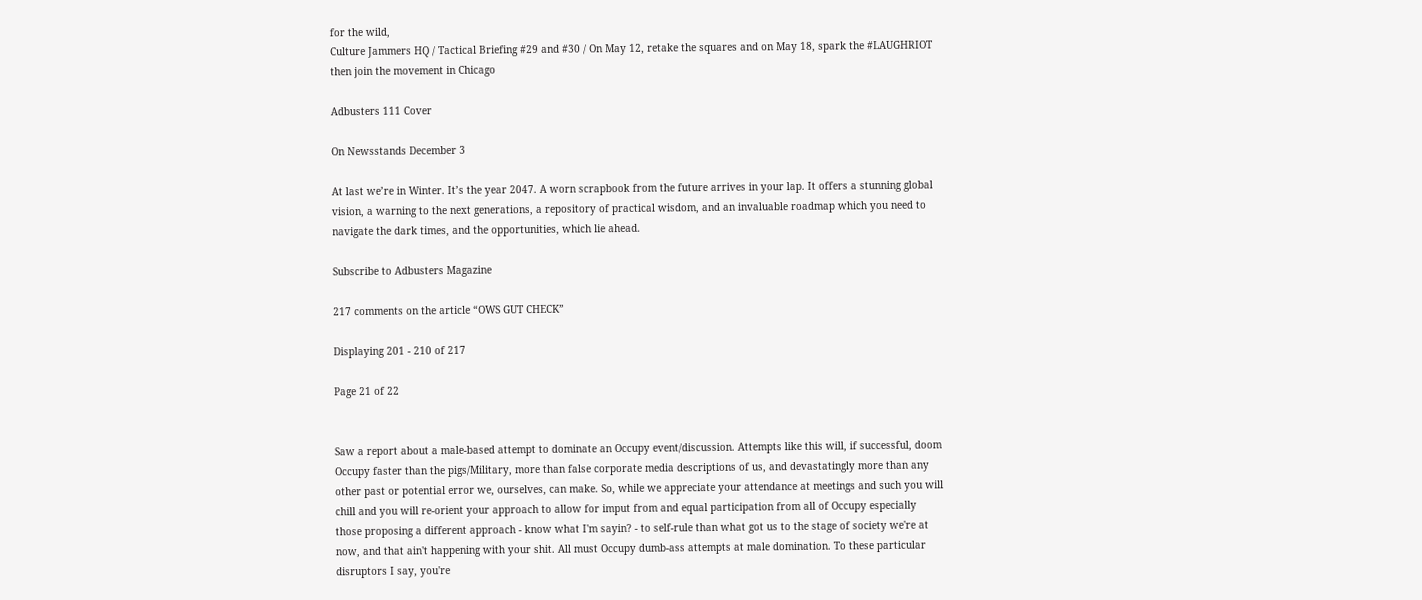for the wild,
Culture Jammers HQ / Tactical Briefing #29 and #30 / On May 12, retake the squares and on May 18, spark the #LAUGHRIOT then join the movement in Chicago

Adbusters 111 Cover

On Newsstands December 3

At last we’re in Winter. It’s the year 2047. A worn scrapbook from the future arrives in your lap. It offers a stunning global vision, a warning to the next generations, a repository of practical wisdom, and an invaluable roadmap which you need to navigate the dark times, and the opportunities, which lie ahead.

Subscribe to Adbusters Magazine

217 comments on the article “OWS GUT CHECK”

Displaying 201 - 210 of 217

Page 21 of 22


Saw a report about a male-based attempt to dominate an Occupy event/discussion. Attempts like this will, if successful, doom Occupy faster than the pigs/Military, more than false corporate media descriptions of us, and devastatingly more than any other past or potential error we, ourselves, can make. So, while we appreciate your attendance at meetings and such you will chill and you will re-orient your approach to allow for imput from and equal participation from all of Occupy especially those proposing a different approach - know what I'm sayin? - to self-rule than what got us to the stage of society we're at now, and that ain't happening with your shit. All must Occupy dumb-ass attempts at male domination. To these particular disruptors I say, you're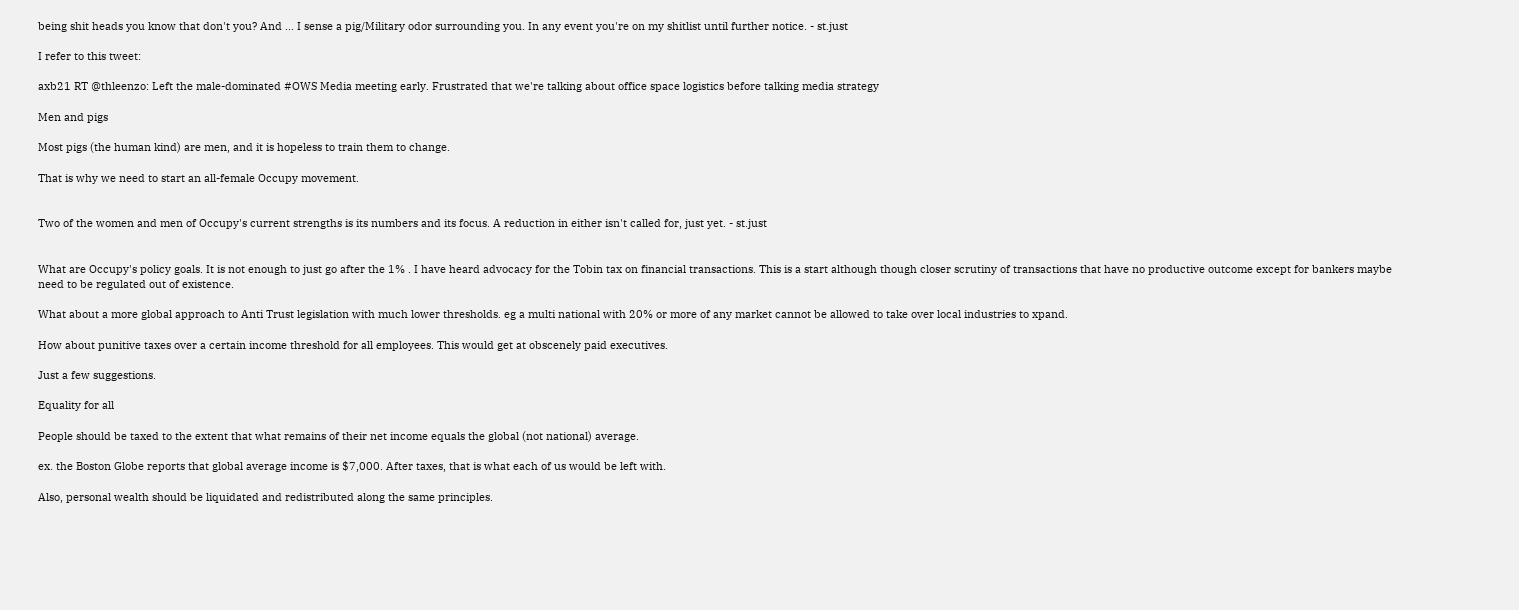being shit heads you know that don't you? And ... I sense a pig/Military odor surrounding you. In any event you're on my shitlist until further notice. - st.just

I refer to this tweet:

axb21 RT @thleenzo: Left the male-dominated #OWS Media meeting early. Frustrated that we're talking about office space logistics before talking media strategy

Men and pigs

Most pigs (the human kind) are men, and it is hopeless to train them to change.

That is why we need to start an all-female Occupy movement.


Two of the women and men of Occupy's current strengths is its numbers and its focus. A reduction in either isn't called for, just yet. - st.just


What are Occupy's policy goals. It is not enough to just go after the 1% . I have heard advocacy for the Tobin tax on financial transactions. This is a start although though closer scrutiny of transactions that have no productive outcome except for bankers maybe need to be regulated out of existence.

What about a more global approach to Anti Trust legislation with much lower thresholds. eg a multi national with 20% or more of any market cannot be allowed to take over local industries to xpand.

How about punitive taxes over a certain income threshold for all employees. This would get at obscenely paid executives.

Just a few suggestions.

Equality for all

People should be taxed to the extent that what remains of their net income equals the global (not national) average.

ex. the Boston Globe reports that global average income is $7,000. After taxes, that is what each of us would be left with.

Also, personal wealth should be liquidated and redistributed along the same principles.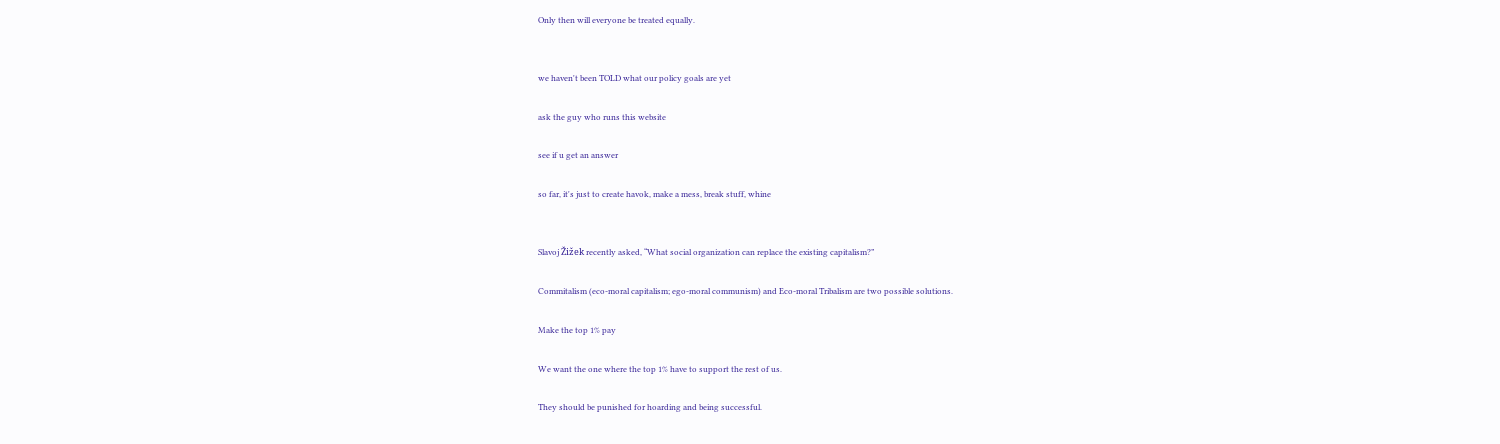Only then will everyone be treated equally.


we haven't been TOLD what our policy goals are yet

ask the guy who runs this website

see if u get an answer

so far, it's just to create havok, make a mess, break stuff, whine


Slavoj Žižek recently asked, “What social organization can replace the existing capitalism?”

Commitalism (eco-moral capitalism; ego-moral communism) and Eco-moral Tribalism are two possible solutions.

Make the top 1% pay

We want the one where the top 1% have to support the rest of us.

They should be punished for hoarding and being successful.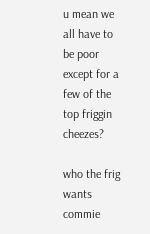u mean we all have to be poor except for a few of the top friggin cheezes?

who the frig wants commie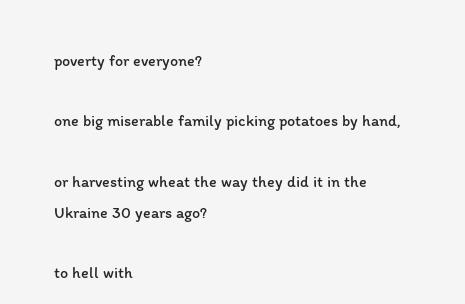poverty for everyone?

one big miserable family picking potatoes by hand,

or harvesting wheat the way they did it in the Ukraine 30 years ago?

to hell with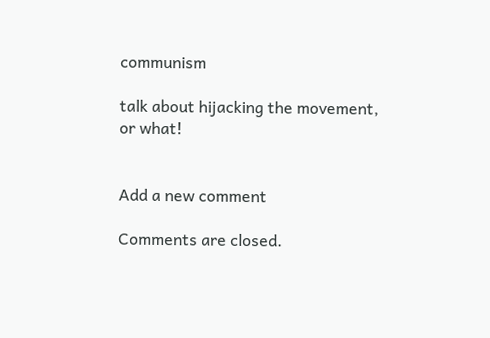communism

talk about hijacking the movement, or what!


Add a new comment

Comments are closed.